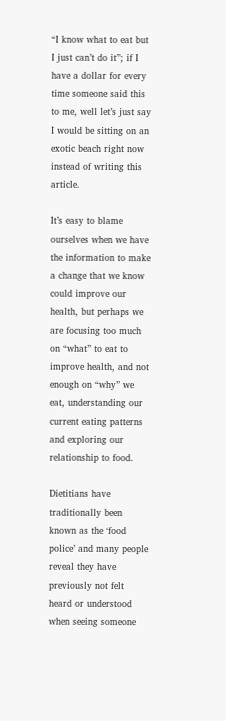“I know what to eat but I just can’t do it”; if I have a dollar for every time someone said this to me, well let’s just say I would be sitting on an exotic beach right now instead of writing this article.

It’s easy to blame ourselves when we have the information to make a change that we know could improve our health, but perhaps we are focusing too much on “what” to eat to improve health, and not enough on “why” we eat, understanding our current eating patterns and exploring our relationship to food.

Dietitians have traditionally been known as the ‘food police’ and many people reveal they have previously not felt heard or understood when seeing someone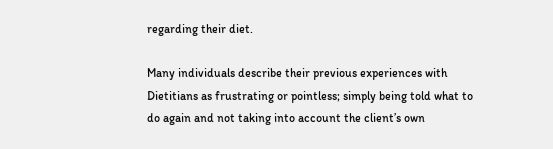regarding their diet.

Many individuals describe their previous experiences with Dietitians as frustrating or pointless; simply being told what to do again and not taking into account the client’s own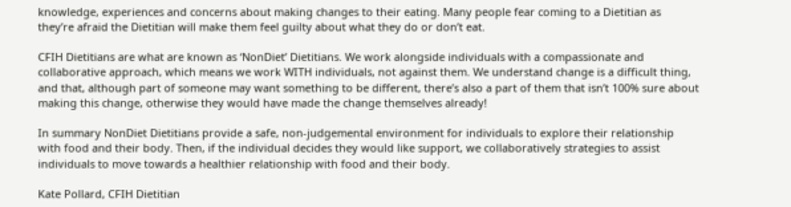knowledge, experiences and concerns about making changes to their eating. Many people fear coming to a Dietitian as they’re afraid the Dietitian will make them feel guilty about what they do or don’t eat.

CFIH Dietitians are what are known as ‘NonDiet’ Dietitians. We work alongside individuals with a compassionate and collaborative approach, which means we work WITH individuals, not against them. We understand change is a difficult thing, and that, although part of someone may want something to be different, there’s also a part of them that isn’t 100% sure about making this change, otherwise they would have made the change themselves already!

In summary NonDiet Dietitians provide a safe, non-judgemental environment for individuals to explore their relationship with food and their body. Then, if the individual decides they would like support, we collaboratively strategies to assist individuals to move towards a healthier relationship with food and their body.

Kate Pollard, CFIH Dietitian